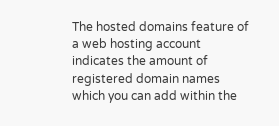The hosted domains feature of a web hosting account indicates the amount of registered domain names which you can add within the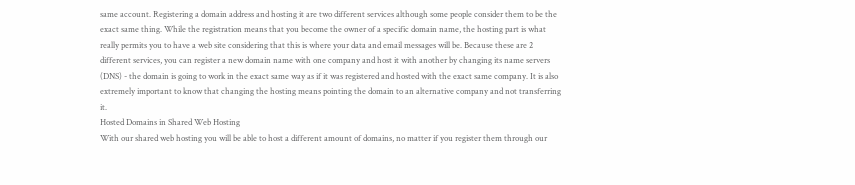same account. Registering a domain address and hosting it are two different services although some people consider them to be the exact same thing. While the registration means that you become the owner of a specific domain name, the hosting part is what really permits you to have a web site considering that this is where your data and email messages will be. Because these are 2 different services, you can register a new domain name with one company and host it with another by changing its name servers (DNS) - the domain is going to work in the exact same way as if it was registered and hosted with the exact same company. It is also extremely important to know that changing the hosting means pointing the domain to an alternative company and not transferring it.
Hosted Domains in Shared Web Hosting
With our shared web hosting you will be able to host a different amount of domains, no matter if you register them through our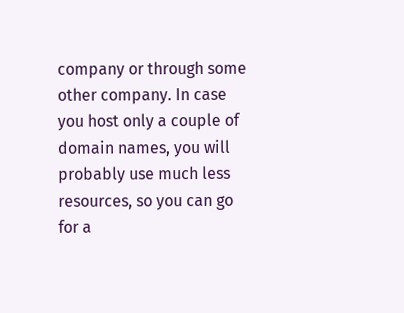company or through some other company. In case you host only a couple of domain names, you will probably use much less resources, so you can go for a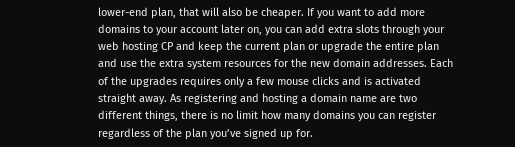lower-end plan, that will also be cheaper. If you want to add more domains to your account later on, you can add extra slots through your web hosting CP and keep the current plan or upgrade the entire plan and use the extra system resources for the new domain addresses. Each of the upgrades requires only a few mouse clicks and is activated straight away. As registering and hosting a domain name are two different things, there is no limit how many domains you can register regardless of the plan you’ve signed up for.